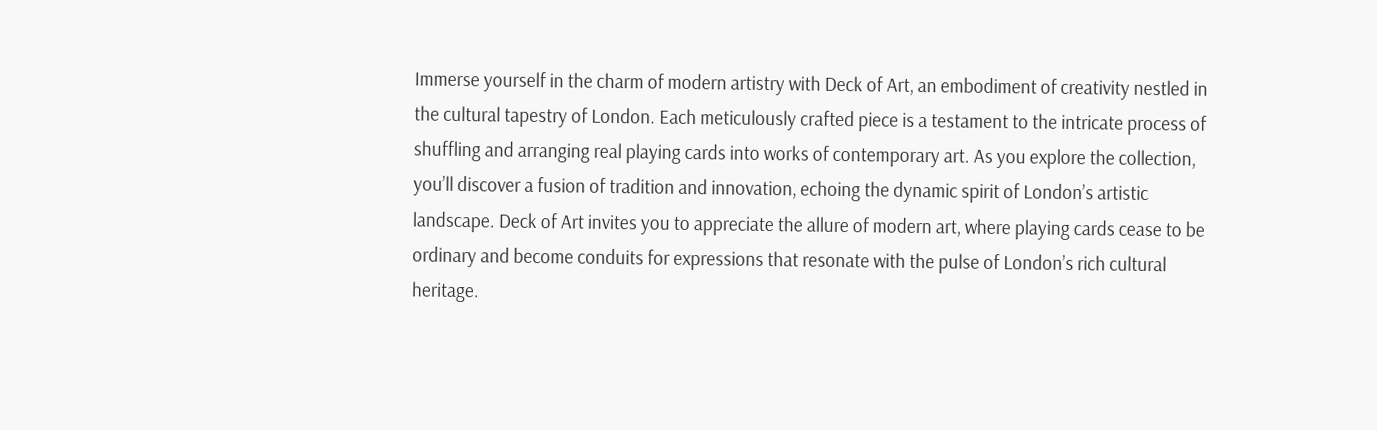Immerse yourself in the charm of modern artistry with Deck of Art, an embodiment of creativity nestled in the cultural tapestry of London. Each meticulously crafted piece is a testament to the intricate process of shuffling and arranging real playing cards into works of contemporary art. As you explore the collection, you’ll discover a fusion of tradition and innovation, echoing the dynamic spirit of London’s artistic landscape. Deck of Art invites you to appreciate the allure of modern art, where playing cards cease to be ordinary and become conduits for expressions that resonate with the pulse of London’s rich cultural heritage.